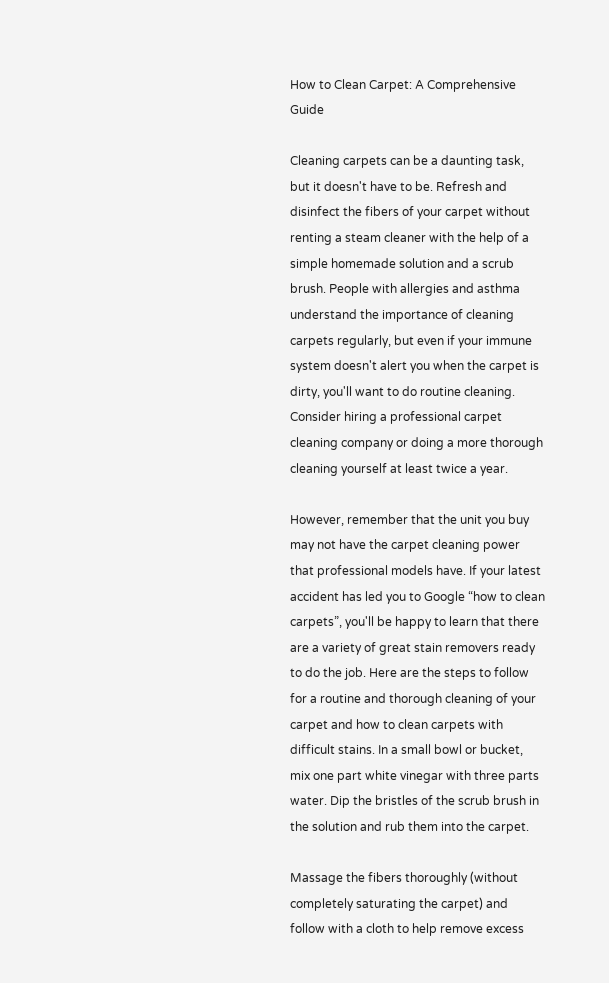How to Clean Carpet: A Comprehensive Guide

Cleaning carpets can be a daunting task, but it doesn't have to be. Refresh and disinfect the fibers of your carpet without renting a steam cleaner with the help of a simple homemade solution and a scrub brush. People with allergies and asthma understand the importance of cleaning carpets regularly, but even if your immune system doesn't alert you when the carpet is dirty, you'll want to do routine cleaning. Consider hiring a professional carpet cleaning company or doing a more thorough cleaning yourself at least twice a year.

However, remember that the unit you buy may not have the carpet cleaning power that professional models have. If your latest accident has led you to Google “how to clean carpets”, you'll be happy to learn that there are a variety of great stain removers ready to do the job. Here are the steps to follow for a routine and thorough cleaning of your carpet and how to clean carpets with difficult stains. In a small bowl or bucket, mix one part white vinegar with three parts water. Dip the bristles of the scrub brush in the solution and rub them into the carpet.

Massage the fibers thoroughly (without completely saturating the carpet) and follow with a cloth to help remove excess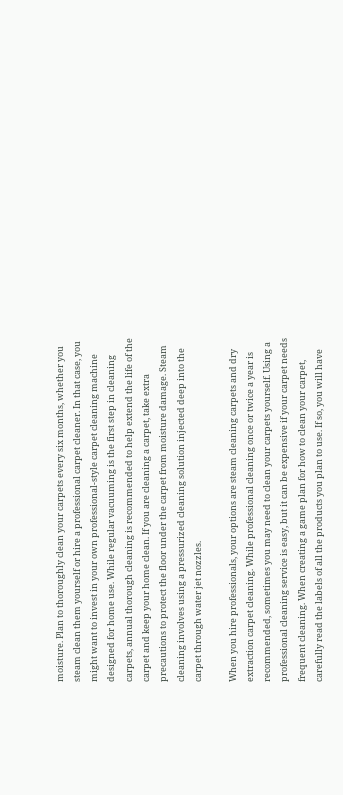moisture. Plan to thoroughly clean your carpets every six months, whether you steam clean them yourself or hire a professional carpet cleaner. In that case, you might want to invest in your own professional-style carpet cleaning machine designed for home use. While regular vacuuming is the first step in cleaning carpets, annual thorough cleaning is recommended to help extend the life of the carpet and keep your home clean. If you are cleaning a carpet, take extra precautions to protect the floor under the carpet from moisture damage. Steam cleaning involves using a pressurized cleaning solution injected deep into the carpet through water jet nozzles.

When you hire professionals, your options are steam cleaning carpets and dry extraction carpet cleaning. While professional cleaning once or twice a year is recommended, sometimes you may need to clean your carpets yourself. Using a professional cleaning service is easy, but it can be expensive if your carpet needs frequent cleaning. When creating a game plan for how to clean your carpet, carefully read the labels of all the products you plan to use. If so, you will have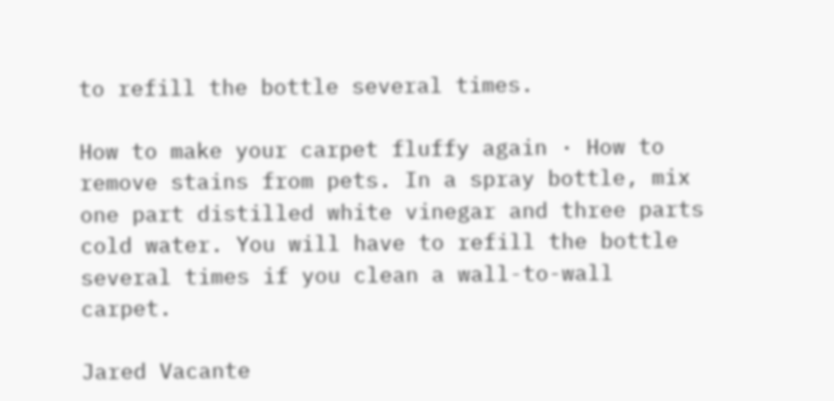to refill the bottle several times.

How to make your carpet fluffy again · How to remove stains from pets. In a spray bottle, mix one part distilled white vinegar and three parts cold water. You will have to refill the bottle several times if you clean a wall-to-wall carpet.

Jared Vacante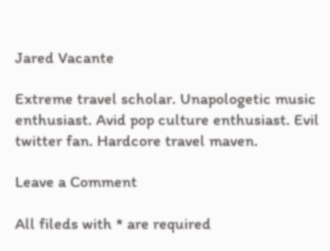Jared Vacante

Extreme travel scholar. Unapologetic music enthusiast. Avid pop culture enthusiast. Evil twitter fan. Hardcore travel maven.

Leave a Comment

All fileds with * are required